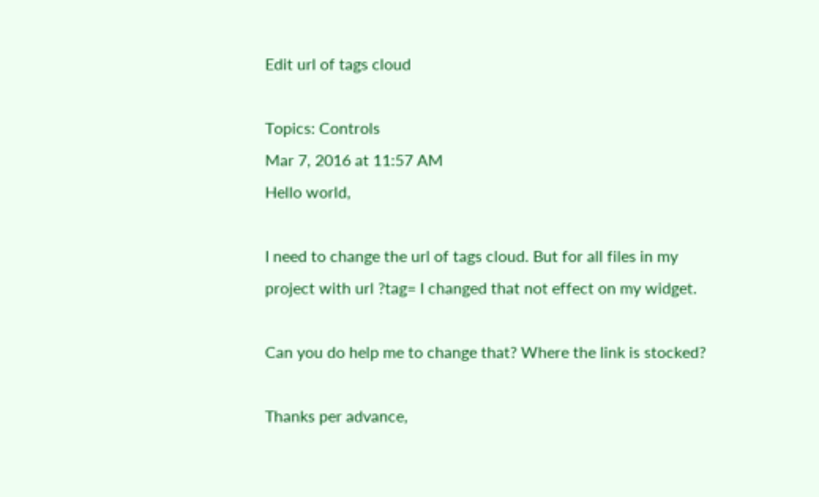Edit url of tags cloud

Topics: Controls
Mar 7, 2016 at 11:57 AM
Hello world,

I need to change the url of tags cloud. But for all files in my project with url ?tag= I changed that not effect on my widget.

Can you do help me to change that? Where the link is stocked?

Thanks per advance,